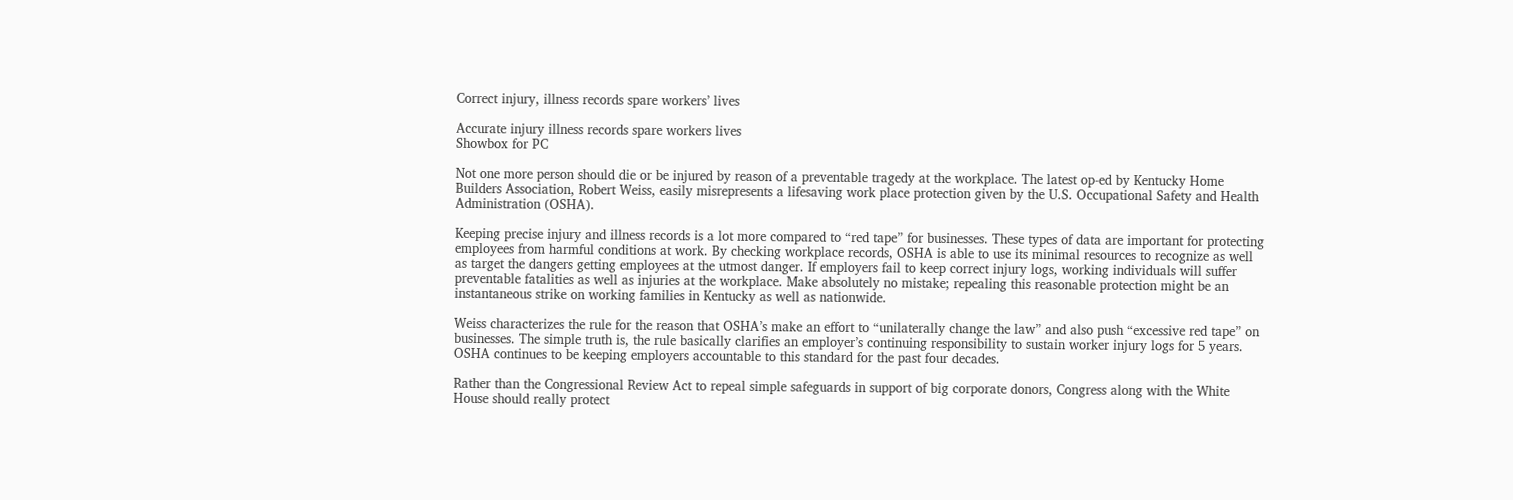Correct injury, illness records spare workers’ lives

Accurate injury illness records spare workers lives
Showbox for PC

Not one more person should die or be injured by reason of a preventable tragedy at the workplace. The latest op-ed by Kentucky Home Builders Association, Robert Weiss, easily misrepresents a lifesaving work place protection given by the U.S. Occupational Safety and Health Administration (OSHA).

Keeping precise injury and illness records is a lot more compared to “red tape” for businesses. These types of data are important for protecting employees from harmful conditions at work. By checking workplace records, OSHA is able to use its minimal resources to recognize as well as target the dangers getting employees at the utmost danger. If employers fail to keep correct injury logs, working individuals will suffer preventable fatalities as well as injuries at the workplace. Make absolutely no mistake; repealing this reasonable protection might be an instantaneous strike on working families in Kentucky as well as nationwide.

Weiss characterizes the rule for the reason that OSHA’s make an effort to “unilaterally change the law” and also push “excessive red tape” on businesses. The simple truth is, the rule basically clarifies an employer’s continuing responsibility to sustain worker injury logs for 5 years. OSHA continues to be keeping employers accountable to this standard for the past four decades.

Rather than the Congressional Review Act to repeal simple safeguards in support of big corporate donors, Congress along with the White House should really protect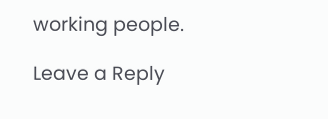working people.

Leave a Reply